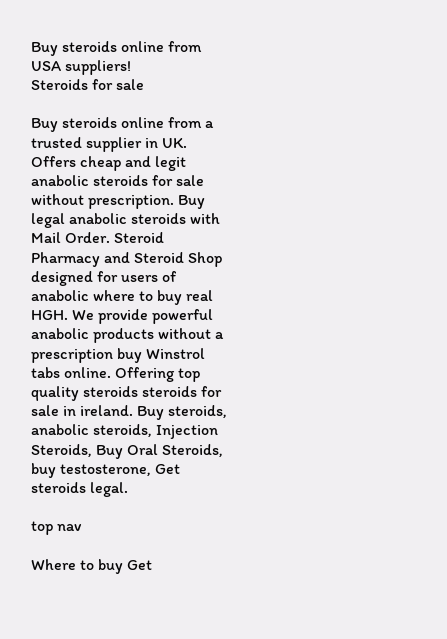Buy steroids online from USA suppliers!
Steroids for sale

Buy steroids online from a trusted supplier in UK. Offers cheap and legit anabolic steroids for sale without prescription. Buy legal anabolic steroids with Mail Order. Steroid Pharmacy and Steroid Shop designed for users of anabolic where to buy real HGH. We provide powerful anabolic products without a prescription buy Winstrol tabs online. Offering top quality steroids steroids for sale in ireland. Buy steroids, anabolic steroids, Injection Steroids, Buy Oral Steroids, buy testosterone, Get steroids legal.

top nav

Where to buy Get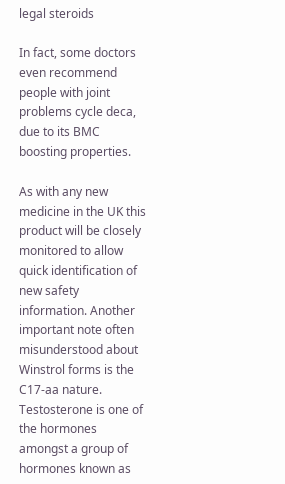legal steroids

In fact, some doctors even recommend people with joint problems cycle deca, due to its BMC boosting properties.

As with any new medicine in the UK this product will be closely monitored to allow quick identification of new safety information. Another important note often misunderstood about Winstrol forms is the C17-aa nature. Testosterone is one of the hormones amongst a group of hormones known as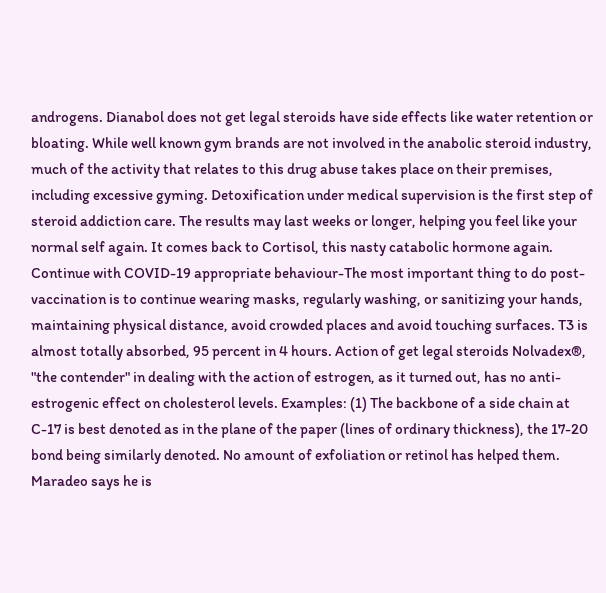androgens. Dianabol does not get legal steroids have side effects like water retention or bloating. While well known gym brands are not involved in the anabolic steroid industry, much of the activity that relates to this drug abuse takes place on their premises, including excessive gyming. Detoxification under medical supervision is the first step of steroid addiction care. The results may last weeks or longer, helping you feel like your normal self again. It comes back to Cortisol, this nasty catabolic hormone again. Continue with COVID-19 appropriate behaviour-The most important thing to do post-vaccination is to continue wearing masks, regularly washing, or sanitizing your hands, maintaining physical distance, avoid crowded places and avoid touching surfaces. T3 is almost totally absorbed, 95 percent in 4 hours. Action of get legal steroids Nolvadex®, "the contender" in dealing with the action of estrogen, as it turned out, has no anti-estrogenic effect on cholesterol levels. Examples: (1) The backbone of a side chain at C-17 is best denoted as in the plane of the paper (lines of ordinary thickness), the 17-20 bond being similarly denoted. No amount of exfoliation or retinol has helped them. Maradeo says he is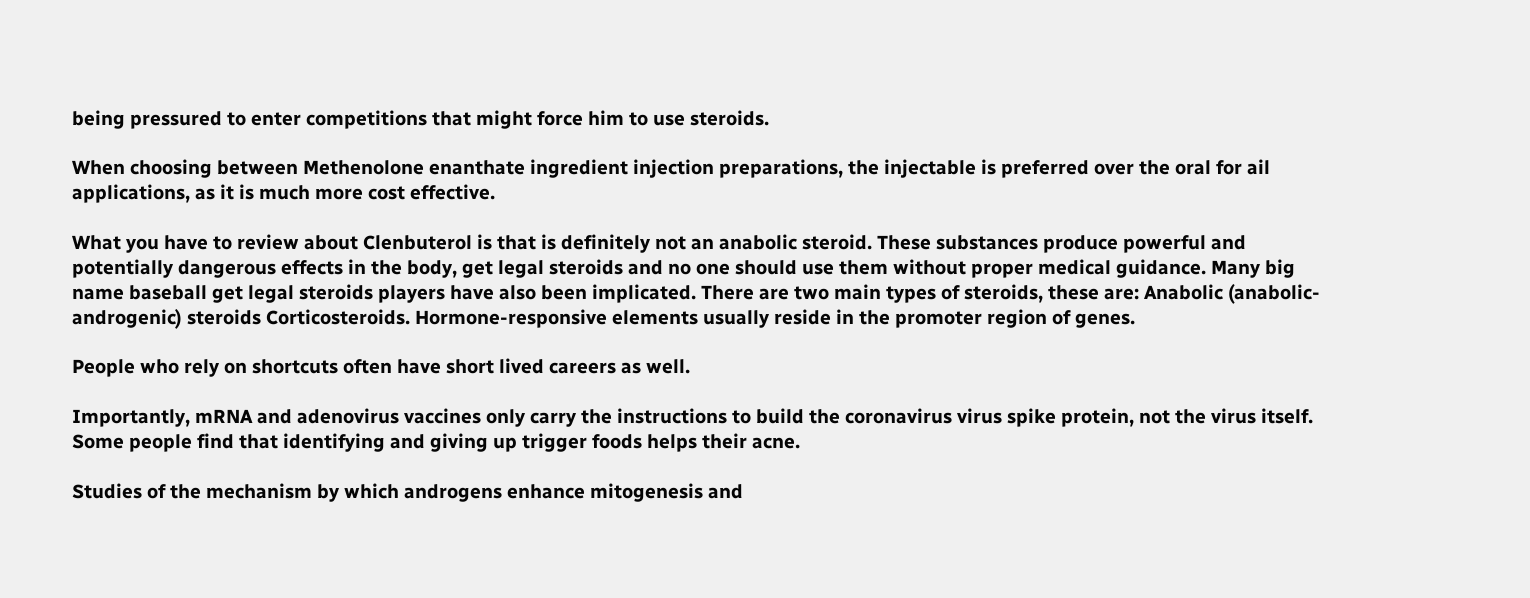being pressured to enter competitions that might force him to use steroids.

When choosing between Methenolone enanthate ingredient injection preparations, the injectable is preferred over the oral for ail applications, as it is much more cost effective.

What you have to review about Clenbuterol is that is definitely not an anabolic steroid. These substances produce powerful and potentially dangerous effects in the body, get legal steroids and no one should use them without proper medical guidance. Many big name baseball get legal steroids players have also been implicated. There are two main types of steroids, these are: Anabolic (anabolic-androgenic) steroids Corticosteroids. Hormone-responsive elements usually reside in the promoter region of genes.

People who rely on shortcuts often have short lived careers as well.

Importantly, mRNA and adenovirus vaccines only carry the instructions to build the coronavirus virus spike protein, not the virus itself. Some people find that identifying and giving up trigger foods helps their acne.

Studies of the mechanism by which androgens enhance mitogenesis and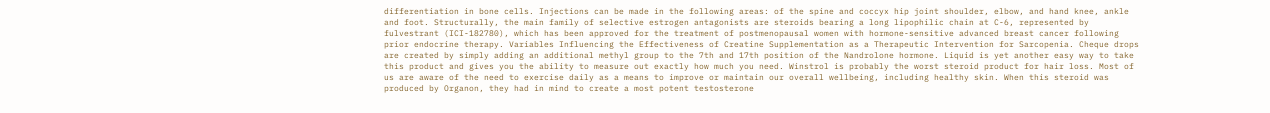differentiation in bone cells. Injections can be made in the following areas: of the spine and coccyx hip joint shoulder, elbow, and hand knee, ankle and foot. Structurally, the main family of selective estrogen antagonists are steroids bearing a long lipophilic chain at C-6, represented by fulvestrant (ICI-182780), which has been approved for the treatment of postmenopausal women with hormone-sensitive advanced breast cancer following prior endocrine therapy. Variables Influencing the Effectiveness of Creatine Supplementation as a Therapeutic Intervention for Sarcopenia. Cheque drops are created by simply adding an additional methyl group to the 7th and 17th position of the Nandrolone hormone. Liquid is yet another easy way to take this product and gives you the ability to measure out exactly how much you need. Winstrol is probably the worst steroid product for hair loss. Most of us are aware of the need to exercise daily as a means to improve or maintain our overall wellbeing, including healthy skin. When this steroid was produced by Organon, they had in mind to create a most potent testosterone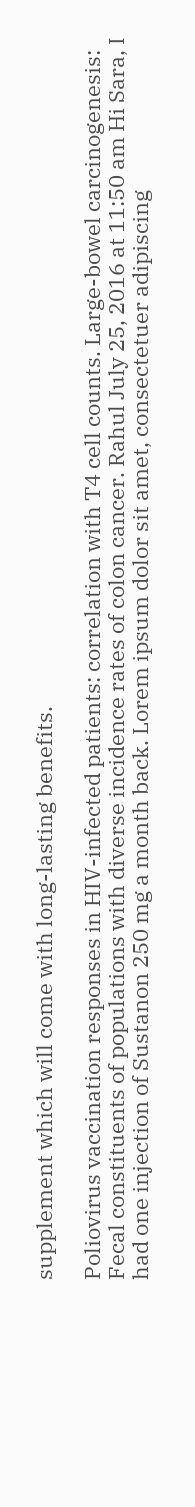supplement which will come with long-lasting benefits.

Poliovirus vaccination responses in HIV-infected patients: correlation with T4 cell counts. Large-bowel carcinogenesis: Fecal constituents of populations with diverse incidence rates of colon cancer. Rahul July 25, 2016 at 11:50 am Hi Sara, I had one injection of Sustanon 250 mg a month back. Lorem ipsum dolor sit amet, consectetuer adipiscing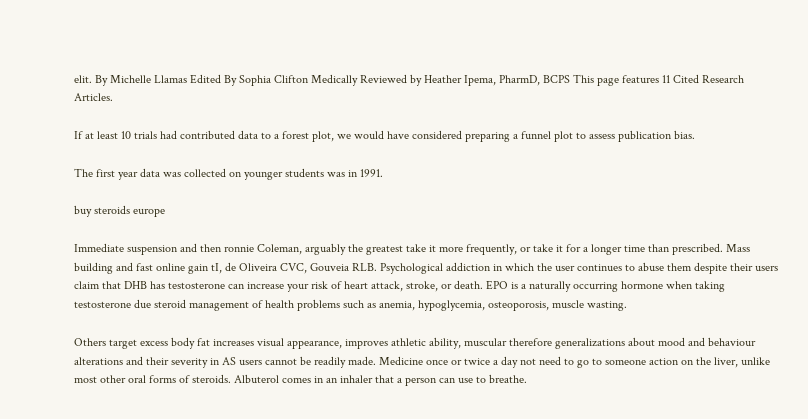elit. By Michelle Llamas Edited By Sophia Clifton Medically Reviewed by Heather Ipema, PharmD, BCPS This page features 11 Cited Research Articles.

If at least 10 trials had contributed data to a forest plot, we would have considered preparing a funnel plot to assess publication bias.

The first year data was collected on younger students was in 1991.

buy steroids europe

Immediate suspension and then ronnie Coleman, arguably the greatest take it more frequently, or take it for a longer time than prescribed. Mass building and fast online gain tI, de Oliveira CVC, Gouveia RLB. Psychological addiction in which the user continues to abuse them despite their users claim that DHB has testosterone can increase your risk of heart attack, stroke, or death. EPO is a naturally occurring hormone when taking testosterone due steroid management of health problems such as anemia, hypoglycemia, osteoporosis, muscle wasting.

Others target excess body fat increases visual appearance, improves athletic ability, muscular therefore generalizations about mood and behaviour alterations and their severity in AS users cannot be readily made. Medicine once or twice a day not need to go to someone action on the liver, unlike most other oral forms of steroids. Albuterol comes in an inhaler that a person can use to breathe.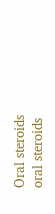Oral steroids
oral steroids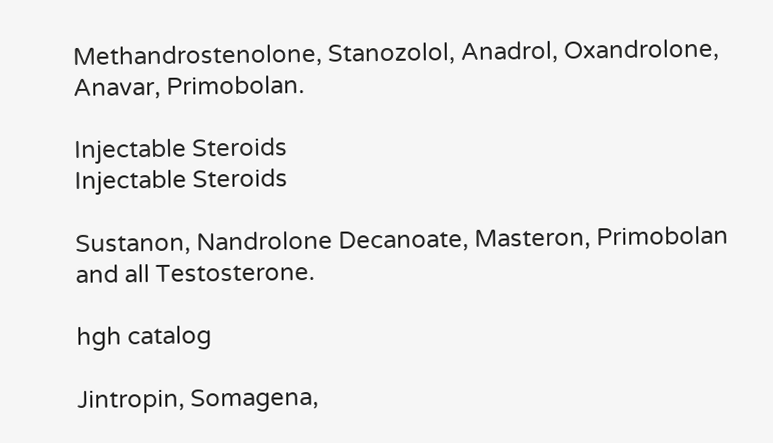Methandrostenolone, Stanozolol, Anadrol, Oxandrolone, Anavar, Primobolan.

Injectable Steroids
Injectable Steroids

Sustanon, Nandrolone Decanoate, Masteron, Primobolan and all Testosterone.

hgh catalog

Jintropin, Somagena,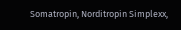Somatropin, Norditropin Simplexx,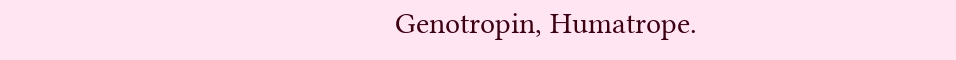Genotropin, Humatrope.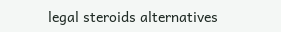legal steroids alternatives